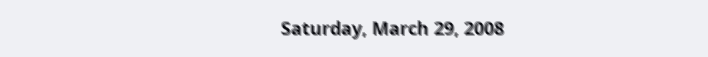Saturday, March 29, 2008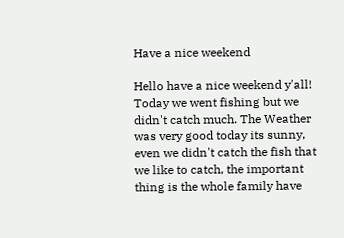Have a nice weekend

Hello have a nice weekend y'all! Today we went fishing but we didn't catch much. The Weather was very good today its sunny, even we didn't catch the fish that we like to catch, the important thing is the whole family have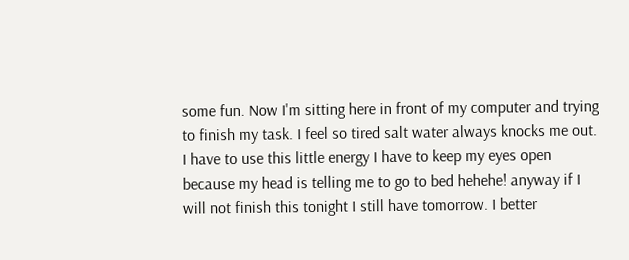some fun. Now I'm sitting here in front of my computer and trying to finish my task. I feel so tired salt water always knocks me out. I have to use this little energy I have to keep my eyes open because my head is telling me to go to bed hehehe! anyway if I will not finish this tonight I still have tomorrow. I better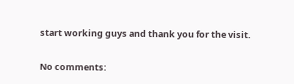start working guys and thank you for the visit.

No comments: